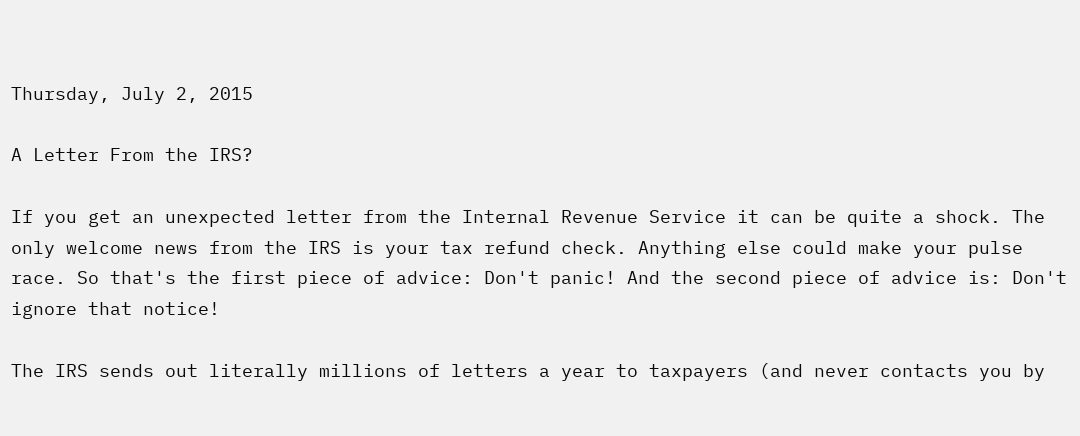Thursday, July 2, 2015

A Letter From the IRS?

If you get an unexpected letter from the Internal Revenue Service it can be quite a shock. The only welcome news from the IRS is your tax refund check. Anything else could make your pulse race. So that's the first piece of advice: Don't panic! And the second piece of advice is: Don't ignore that notice!

The IRS sends out literally millions of letters a year to taxpayers (and never contacts you by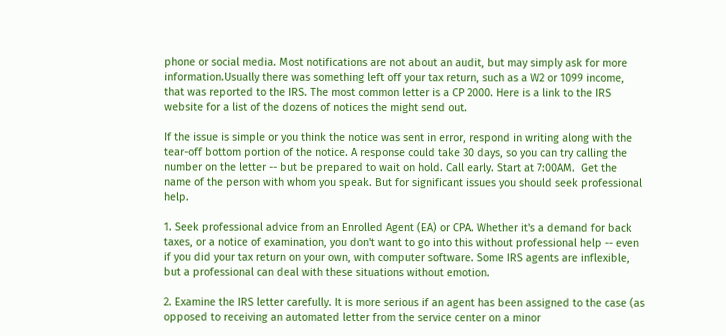phone or social media. Most notifications are not about an audit, but may simply ask for more information.Usually there was something left off your tax return, such as a W2 or 1099 income, that was reported to the IRS. The most common letter is a CP 2000. Here is a link to the IRS website for a list of the dozens of notices the might send out.

If the issue is simple or you think the notice was sent in error, respond in writing along with the tear-off bottom portion of the notice. A response could take 30 days, so you can try calling the number on the letter -- but be prepared to wait on hold. Call early. Start at 7:00AM.  Get the name of the person with whom you speak. But for significant issues you should seek professional help.

1. Seek professional advice from an Enrolled Agent (EA) or CPA. Whether it's a demand for back taxes, or a notice of examination, you don't want to go into this without professional help -- even if you did your tax return on your own, with computer software. Some IRS agents are inflexible, but a professional can deal with these situations without emotion.

2. Examine the IRS letter carefully. It is more serious if an agent has been assigned to the case (as opposed to receiving an automated letter from the service center on a minor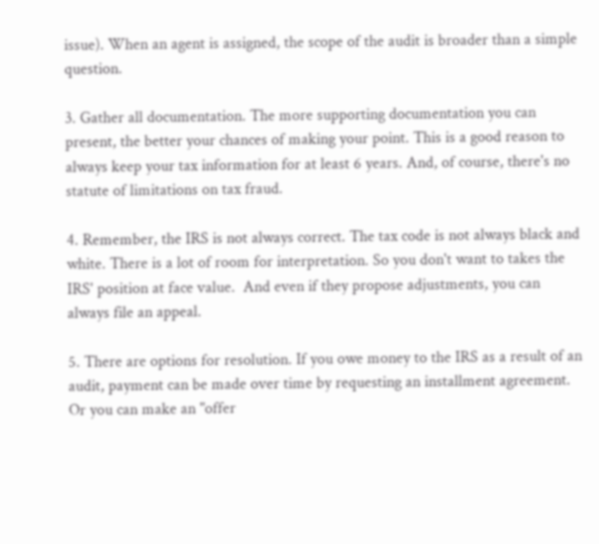issue). When an agent is assigned, the scope of the audit is broader than a simple question.

3. Gather all documentation. The more supporting documentation you can present, the better your chances of making your point. This is a good reason to always keep your tax information for at least 6 years. And, of course, there's no statute of limitations on tax fraud.

4. Remember, the IRS is not always correct. The tax code is not always black and white. There is a lot of room for interpretation. So you don't want to takes the IRS' position at face value.  And even if they propose adjustments, you can always file an appeal.

5. There are options for resolution. If you owe money to the IRS as a result of an audit, payment can be made over time by requesting an installment agreement. Or you can make an "offer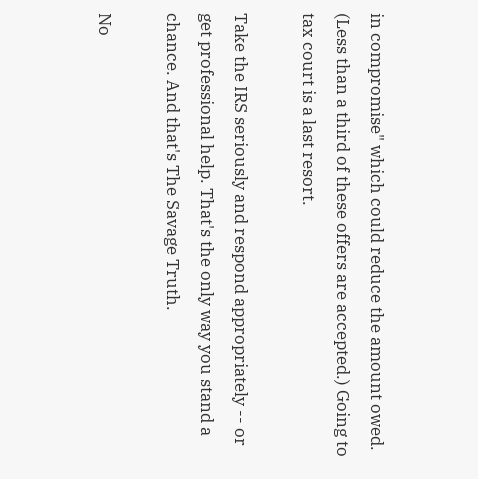in compromise" which could reduce the amount owed. (Less than a third of these offers are accepted.) Going to tax court is a last resort.

Take the IRS seriously and respond appropriately -- or get professional help. That's the only way you stand a chance. And that's The Savage Truth.

No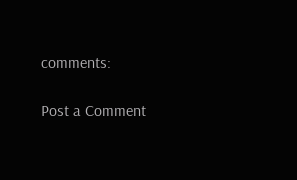comments:

Post a Comment